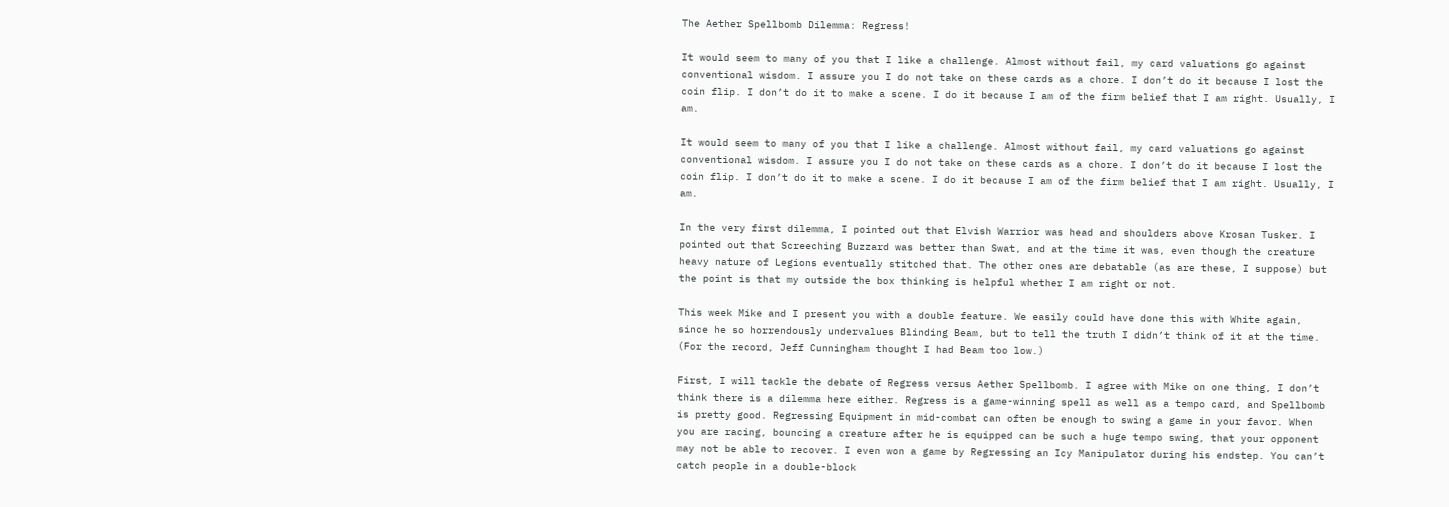The Aether Spellbomb Dilemma: Regress!

It would seem to many of you that I like a challenge. Almost without fail, my card valuations go against conventional wisdom. I assure you I do not take on these cards as a chore. I don’t do it because I lost the coin flip. I don’t do it to make a scene. I do it because I am of the firm belief that I am right. Usually, I am.

It would seem to many of you that I like a challenge. Almost without fail, my card valuations go against conventional wisdom. I assure you I do not take on these cards as a chore. I don’t do it because I lost the coin flip. I don’t do it to make a scene. I do it because I am of the firm belief that I am right. Usually, I am.

In the very first dilemma, I pointed out that Elvish Warrior was head and shoulders above Krosan Tusker. I pointed out that Screeching Buzzard was better than Swat, and at the time it was, even though the creature heavy nature of Legions eventually stitched that. The other ones are debatable (as are these, I suppose) but the point is that my outside the box thinking is helpful whether I am right or not.

This week Mike and I present you with a double feature. We easily could have done this with White again, since he so horrendously undervalues Blinding Beam, but to tell the truth I didn’t think of it at the time. (For the record, Jeff Cunningham thought I had Beam too low.)

First, I will tackle the debate of Regress versus Aether Spellbomb. I agree with Mike on one thing, I don’t think there is a dilemma here either. Regress is a game-winning spell as well as a tempo card, and Spellbomb is pretty good. Regressing Equipment in mid-combat can often be enough to swing a game in your favor. When you are racing, bouncing a creature after he is equipped can be such a huge tempo swing, that your opponent may not be able to recover. I even won a game by Regressing an Icy Manipulator during his endstep. You can’t catch people in a double-block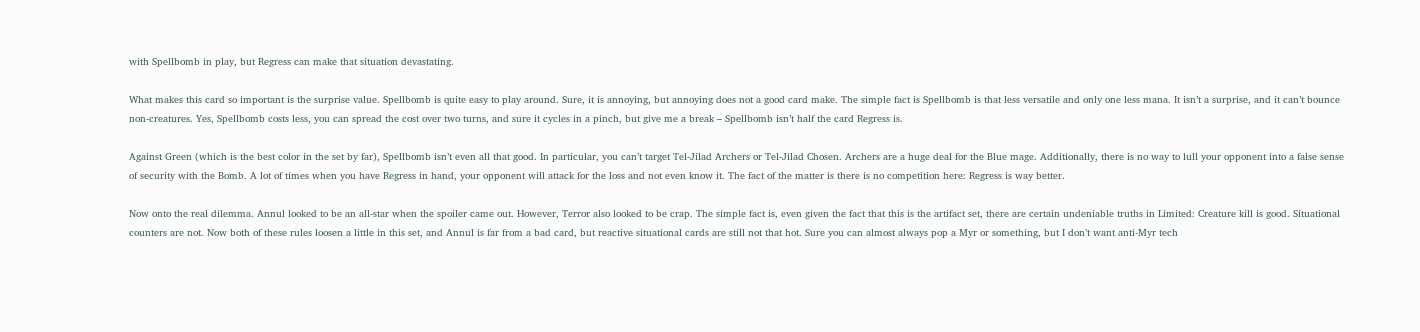with Spellbomb in play, but Regress can make that situation devastating.

What makes this card so important is the surprise value. Spellbomb is quite easy to play around. Sure, it is annoying, but annoying does not a good card make. The simple fact is Spellbomb is that less versatile and only one less mana. It isn’t a surprise, and it can’t bounce non-creatures. Yes, Spellbomb costs less, you can spread the cost over two turns, and sure it cycles in a pinch, but give me a break – Spellbomb isn’t half the card Regress is.

Against Green (which is the best color in the set by far), Spellbomb isn’t even all that good. In particular, you can’t target Tel-Jilad Archers or Tel-Jilad Chosen. Archers are a huge deal for the Blue mage. Additionally, there is no way to lull your opponent into a false sense of security with the Bomb. A lot of times when you have Regress in hand, your opponent will attack for the loss and not even know it. The fact of the matter is there is no competition here: Regress is way better.

Now onto the real dilemma. Annul looked to be an all-star when the spoiler came out. However, Terror also looked to be crap. The simple fact is, even given the fact that this is the artifact set, there are certain undeniable truths in Limited: Creature kill is good. Situational counters are not. Now both of these rules loosen a little in this set, and Annul is far from a bad card, but reactive situational cards are still not that hot. Sure you can almost always pop a Myr or something, but I don’t want anti-Myr tech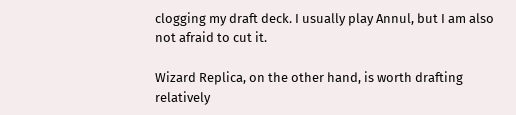clogging my draft deck. I usually play Annul, but I am also not afraid to cut it.

Wizard Replica, on the other hand, is worth drafting relatively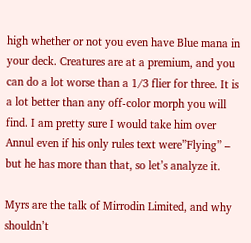high whether or not you even have Blue mana in your deck. Creatures are at a premium, and you can do a lot worse than a 1/3 flier for three. It is a lot better than any off-color morph you will find. I am pretty sure I would take him over Annul even if his only rules text were”Flying” – but he has more than that, so let’s analyze it.

Myrs are the talk of Mirrodin Limited, and why shouldn’t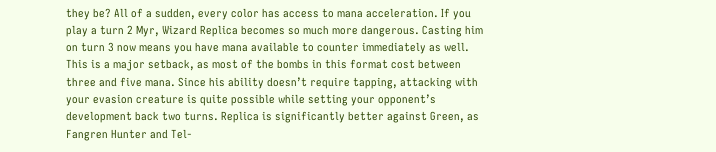they be? All of a sudden, every color has access to mana acceleration. If you play a turn 2 Myr, Wizard Replica becomes so much more dangerous. Casting him on turn 3 now means you have mana available to counter immediately as well. This is a major setback, as most of the bombs in this format cost between three and five mana. Since his ability doesn’t require tapping, attacking with your evasion creature is quite possible while setting your opponent’s development back two turns. Replica is significantly better against Green, as Fangren Hunter and Tel-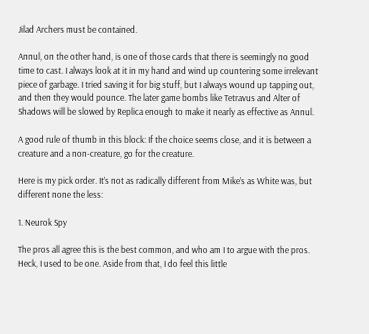Jilad Archers must be contained.

Annul, on the other hand, is one of those cards that there is seemingly no good time to cast. I always look at it in my hand and wind up countering some irrelevant piece of garbage. I tried saving it for big stuff, but I always wound up tapping out, and then they would pounce. The later game bombs like Tetravus and Alter of Shadows will be slowed by Replica enough to make it nearly as effective as Annul.

A good rule of thumb in this block: If the choice seems close, and it is between a creature and a non-creature, go for the creature.

Here is my pick order. It’s not as radically different from Mike’s as White was, but different none the less:

1. Neurok Spy

The pros all agree this is the best common, and who am I to argue with the pros. Heck, I used to be one. Aside from that, I do feel this little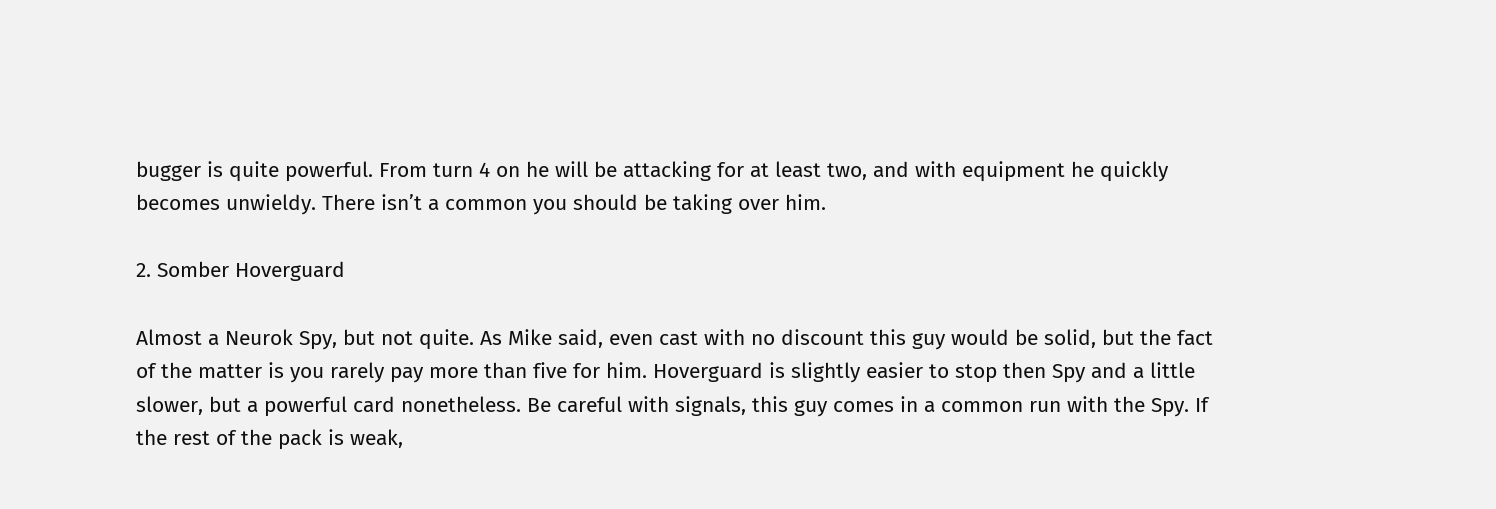bugger is quite powerful. From turn 4 on he will be attacking for at least two, and with equipment he quickly becomes unwieldy. There isn’t a common you should be taking over him.

2. Somber Hoverguard

Almost a Neurok Spy, but not quite. As Mike said, even cast with no discount this guy would be solid, but the fact of the matter is you rarely pay more than five for him. Hoverguard is slightly easier to stop then Spy and a little slower, but a powerful card nonetheless. Be careful with signals, this guy comes in a common run with the Spy. If the rest of the pack is weak,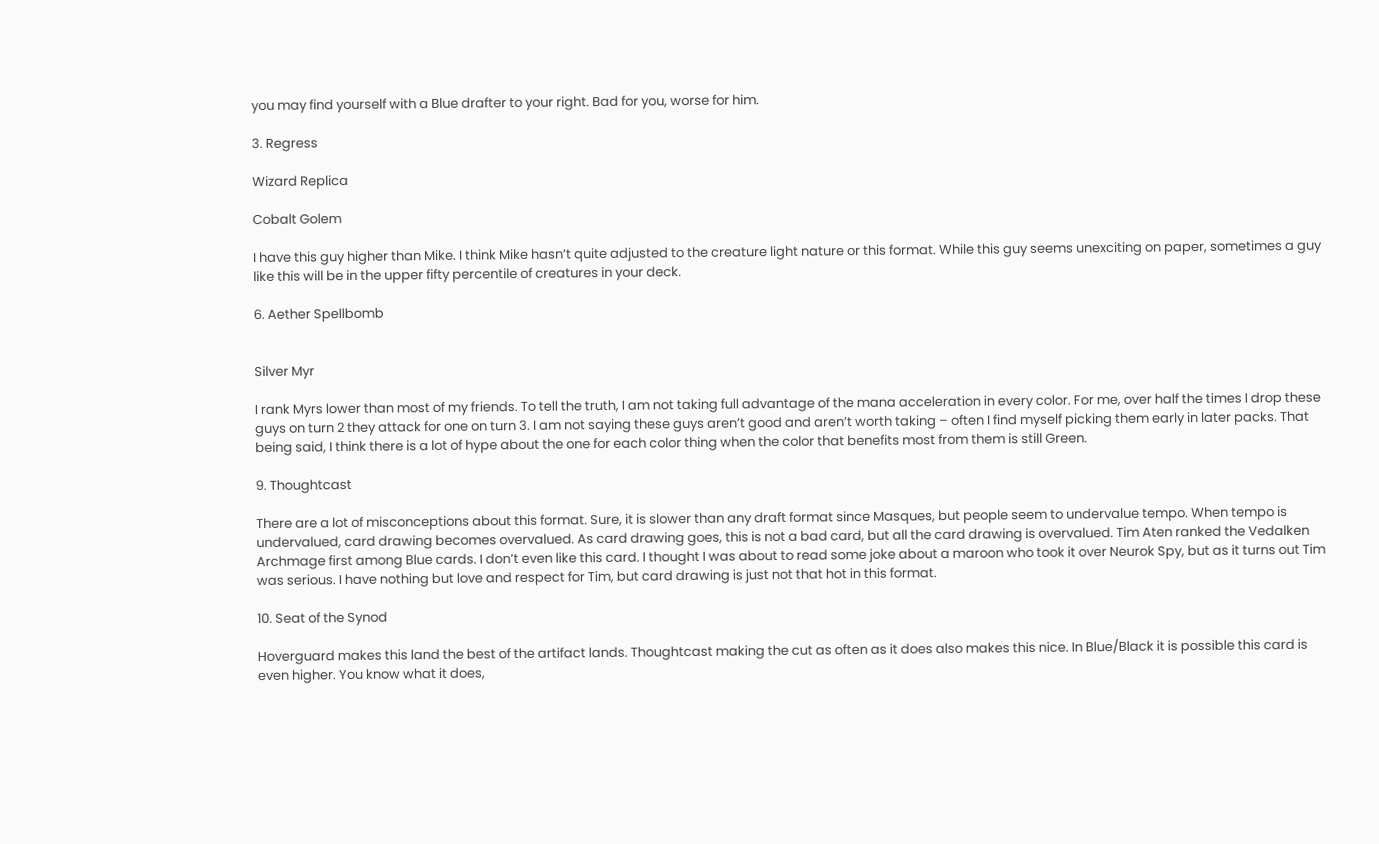you may find yourself with a Blue drafter to your right. Bad for you, worse for him.

3. Regress

Wizard Replica

Cobalt Golem

I have this guy higher than Mike. I think Mike hasn’t quite adjusted to the creature light nature or this format. While this guy seems unexciting on paper, sometimes a guy like this will be in the upper fifty percentile of creatures in your deck.

6. Aether Spellbomb


Silver Myr

I rank Myrs lower than most of my friends. To tell the truth, I am not taking full advantage of the mana acceleration in every color. For me, over half the times I drop these guys on turn 2 they attack for one on turn 3. I am not saying these guys aren’t good and aren’t worth taking – often I find myself picking them early in later packs. That being said, I think there is a lot of hype about the one for each color thing when the color that benefits most from them is still Green.

9. Thoughtcast

There are a lot of misconceptions about this format. Sure, it is slower than any draft format since Masques, but people seem to undervalue tempo. When tempo is undervalued, card drawing becomes overvalued. As card drawing goes, this is not a bad card, but all the card drawing is overvalued. Tim Aten ranked the Vedalken Archmage first among Blue cards. I don’t even like this card. I thought I was about to read some joke about a maroon who took it over Neurok Spy, but as it turns out Tim was serious. I have nothing but love and respect for Tim, but card drawing is just not that hot in this format.

10. Seat of the Synod

Hoverguard makes this land the best of the artifact lands. Thoughtcast making the cut as often as it does also makes this nice. In Blue/Black it is possible this card is even higher. You know what it does,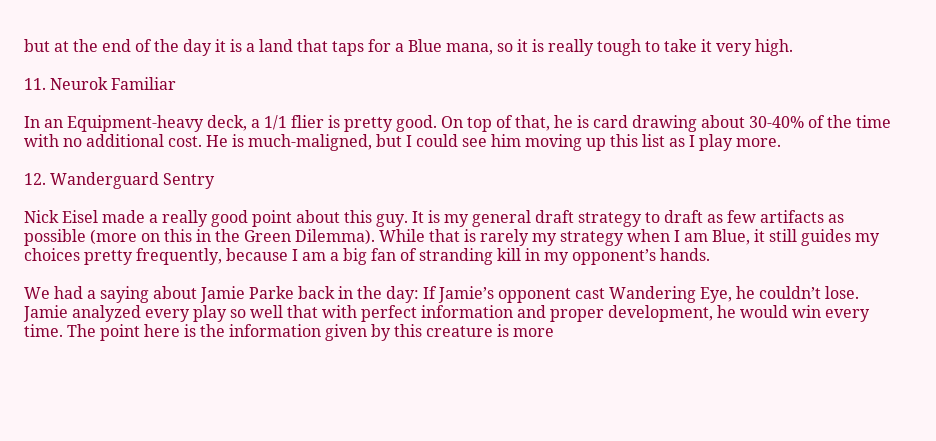but at the end of the day it is a land that taps for a Blue mana, so it is really tough to take it very high.

11. Neurok Familiar

In an Equipment-heavy deck, a 1/1 flier is pretty good. On top of that, he is card drawing about 30-40% of the time with no additional cost. He is much-maligned, but I could see him moving up this list as I play more.

12. Wanderguard Sentry

Nick Eisel made a really good point about this guy. It is my general draft strategy to draft as few artifacts as possible (more on this in the Green Dilemma). While that is rarely my strategy when I am Blue, it still guides my choices pretty frequently, because I am a big fan of stranding kill in my opponent’s hands.

We had a saying about Jamie Parke back in the day: If Jamie’s opponent cast Wandering Eye, he couldn’t lose. Jamie analyzed every play so well that with perfect information and proper development, he would win every time. The point here is the information given by this creature is more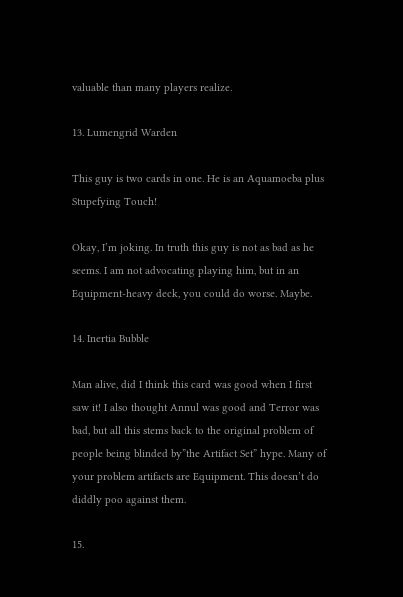valuable than many players realize.

13. Lumengrid Warden

This guy is two cards in one. He is an Aquamoeba plus Stupefying Touch!

Okay, I’m joking. In truth this guy is not as bad as he seems. I am not advocating playing him, but in an Equipment-heavy deck, you could do worse. Maybe.

14. Inertia Bubble

Man alive, did I think this card was good when I first saw it! I also thought Annul was good and Terror was bad, but all this stems back to the original problem of people being blinded by”the Artifact Set” hype. Many of your problem artifacts are Equipment. This doesn’t do diddly poo against them.

15.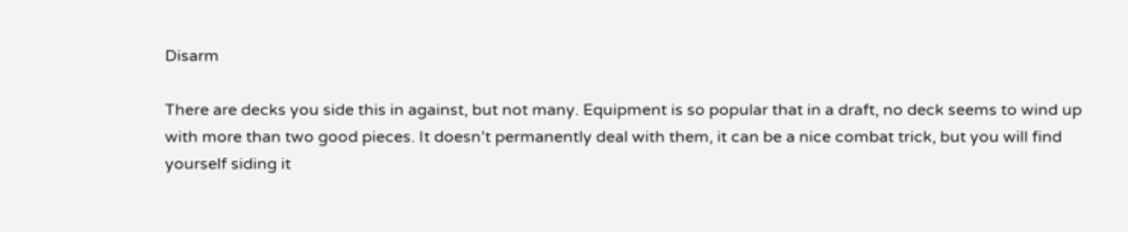Disarm

There are decks you side this in against, but not many. Equipment is so popular that in a draft, no deck seems to wind up with more than two good pieces. It doesn’t permanently deal with them, it can be a nice combat trick, but you will find yourself siding it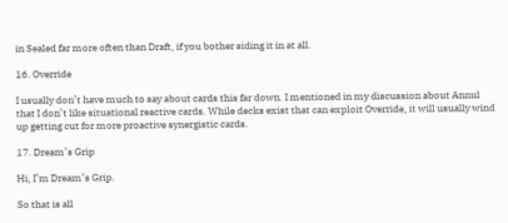in Sealed far more often than Draft, if you bother siding it in at all.

16. Override

I usually don’t have much to say about cards this far down. I mentioned in my discussion about Annul that I don’t like situational reactive cards. While decks exist that can exploit Override, it will usually wind up getting cut for more proactive synergistic cards.

17. Dream’s Grip

Hi, I’m Dream’s Grip.

So that is all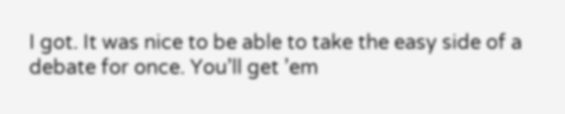I got. It was nice to be able to take the easy side of a debate for once. You’ll get ’em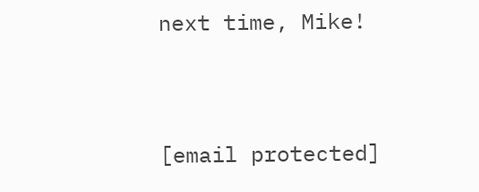next time, Mike!


[email protected]